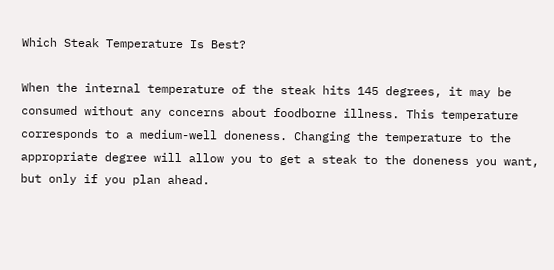Which Steak Temperature Is Best?

When the internal temperature of the steak hits 145 degrees, it may be consumed without any concerns about foodborne illness. This temperature corresponds to a medium-well doneness. Changing the temperature to the appropriate degree will allow you to get a steak to the doneness you want, but only if you plan ahead.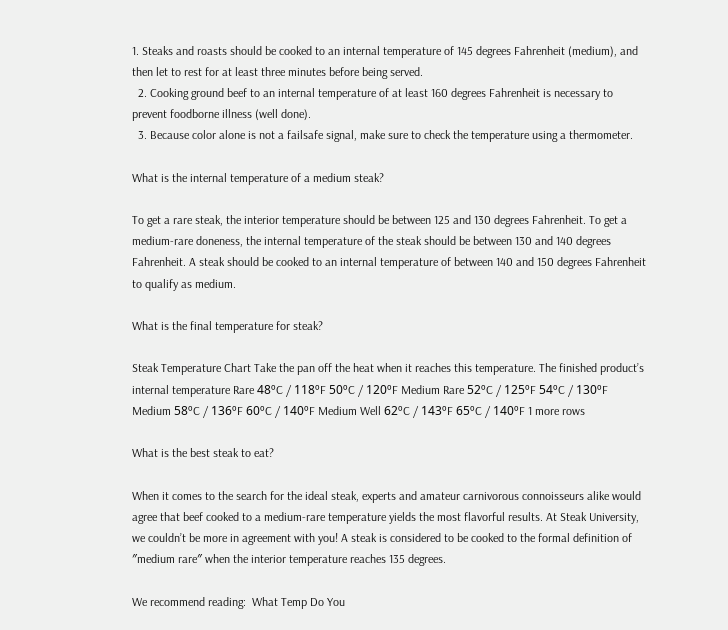1. Steaks and roasts should be cooked to an internal temperature of 145 degrees Fahrenheit (medium), and then let to rest for at least three minutes before being served.
  2. Cooking ground beef to an internal temperature of at least 160 degrees Fahrenheit is necessary to prevent foodborne illness (well done).
  3. Because color alone is not a failsafe signal, make sure to check the temperature using a thermometer.

What is the internal temperature of a medium steak?

To get a rare steak, the interior temperature should be between 125 and 130 degrees Fahrenheit. To get a medium-rare doneness, the internal temperature of the steak should be between 130 and 140 degrees Fahrenheit. A steak should be cooked to an internal temperature of between 140 and 150 degrees Fahrenheit to qualify as medium.

What is the final temperature for steak?

Steak Temperature Chart Take the pan off the heat when it reaches this temperature. The finished product’s internal temperature Rare 48ºC / 118ºF 50ºC / 120ºF Medium Rare 52ºC / 125ºF 54ºC / 130ºF Medium 58ºC / 136ºF 60ºC / 140ºF Medium Well 62ºC / 143ºF 65ºC / 140ºF 1 more rows

What is the best steak to eat?

When it comes to the search for the ideal steak, experts and amateur carnivorous connoisseurs alike would agree that beef cooked to a medium-rare temperature yields the most flavorful results. At Steak University, we couldn’t be more in agreement with you! A steak is considered to be cooked to the formal definition of ″medium rare″ when the interior temperature reaches 135 degrees.

We recommend reading:  What Temp Do You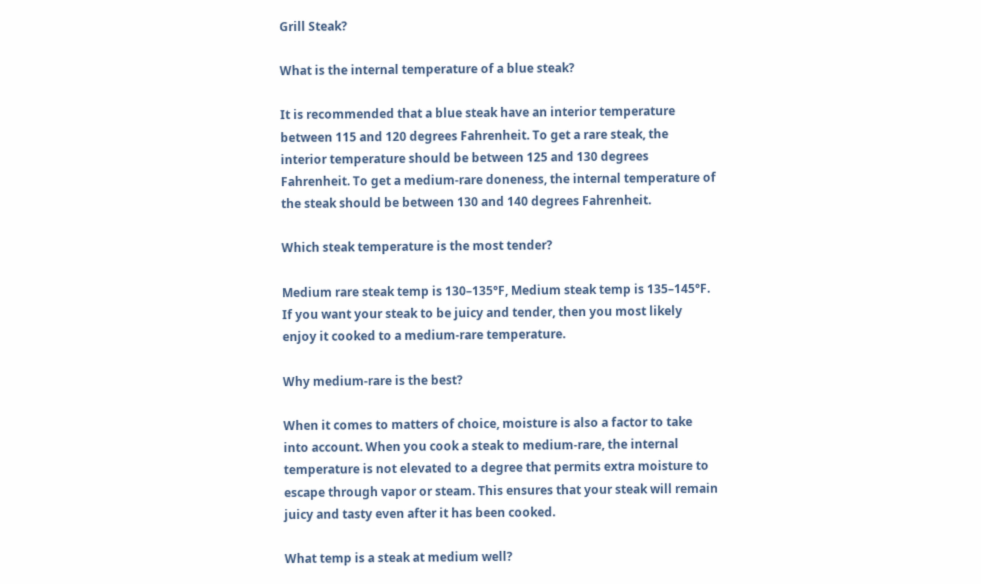Grill Steak?

What is the internal temperature of a blue steak?

It is recommended that a blue steak have an interior temperature between 115 and 120 degrees Fahrenheit. To get a rare steak, the interior temperature should be between 125 and 130 degrees Fahrenheit. To get a medium-rare doneness, the internal temperature of the steak should be between 130 and 140 degrees Fahrenheit.

Which steak temperature is the most tender?

Medium rare steak temp is 130–135°F, Medium steak temp is 135–145°F. If you want your steak to be juicy and tender, then you most likely enjoy it cooked to a medium-rare temperature.

Why medium-rare is the best?

When it comes to matters of choice, moisture is also a factor to take into account. When you cook a steak to medium-rare, the internal temperature is not elevated to a degree that permits extra moisture to escape through vapor or steam. This ensures that your steak will remain juicy and tasty even after it has been cooked.

What temp is a steak at medium well?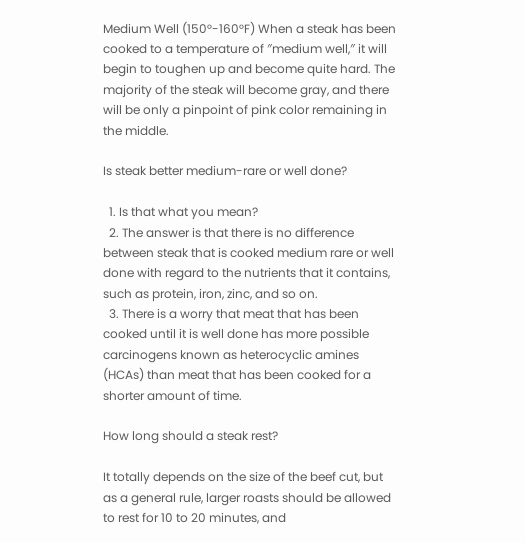Medium Well (150°-160°F) When a steak has been cooked to a temperature of ″medium well,″ it will begin to toughen up and become quite hard. The majority of the steak will become gray, and there will be only a pinpoint of pink color remaining in the middle.

Is steak better medium-rare or well done?

  1. Is that what you mean?
  2. The answer is that there is no difference between steak that is cooked medium rare or well done with regard to the nutrients that it contains, such as protein, iron, zinc, and so on.
  3. There is a worry that meat that has been cooked until it is well done has more possible carcinogens known as heterocyclic amines (HCAs) than meat that has been cooked for a shorter amount of time.

How long should a steak rest?

It totally depends on the size of the beef cut, but as a general rule, larger roasts should be allowed to rest for 10 to 20 minutes, and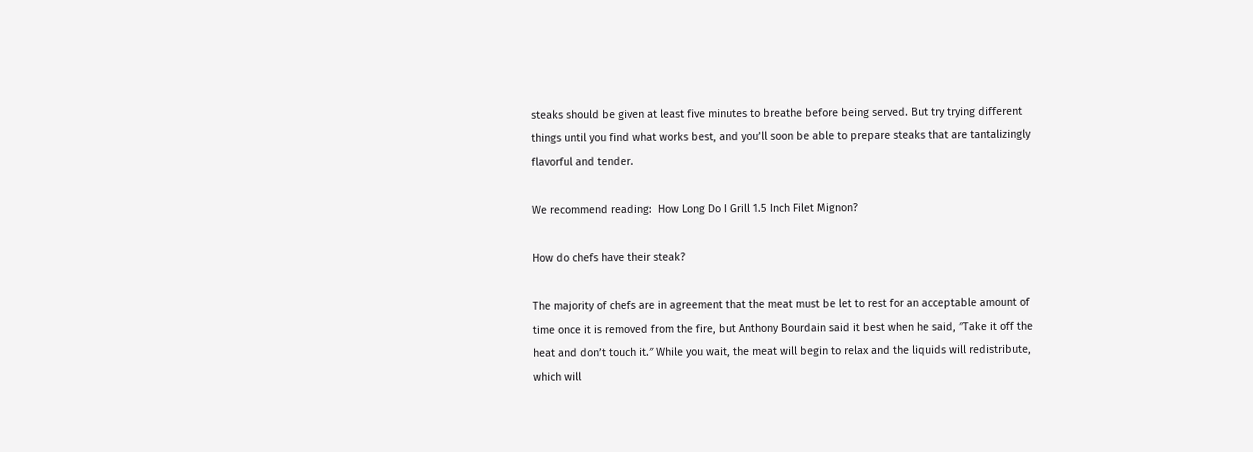steaks should be given at least five minutes to breathe before being served. But try trying different things until you find what works best, and you’ll soon be able to prepare steaks that are tantalizingly flavorful and tender.

We recommend reading:  How Long Do I Grill 1.5 Inch Filet Mignon?

How do chefs have their steak?

The majority of chefs are in agreement that the meat must be let to rest for an acceptable amount of time once it is removed from the fire, but Anthony Bourdain said it best when he said, ″Take it off the heat and don’t touch it.″ While you wait, the meat will begin to relax and the liquids will redistribute, which will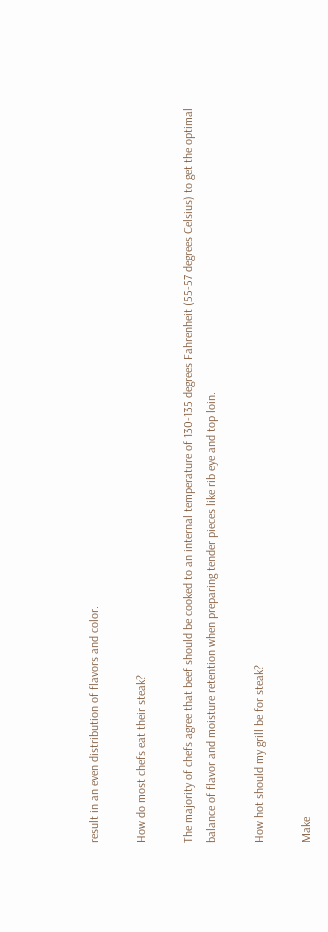result in an even distribution of flavors and color.

How do most chefs eat their steak?

The majority of chefs agree that beef should be cooked to an internal temperature of 130-135 degrees Fahrenheit (55-57 degrees Celsius) to get the optimal balance of flavor and moisture retention when preparing tender pieces like rib eye and top loin.

How hot should my grill be for steak?

Make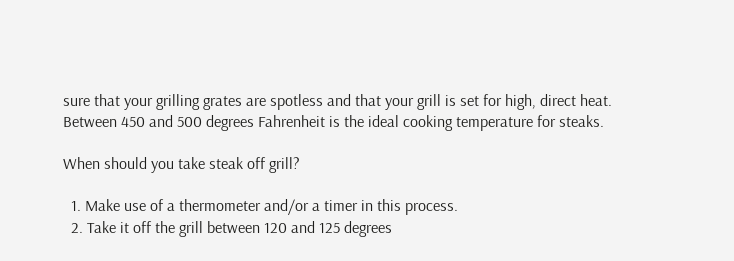sure that your grilling grates are spotless and that your grill is set for high, direct heat. Between 450 and 500 degrees Fahrenheit is the ideal cooking temperature for steaks.

When should you take steak off grill?

  1. Make use of a thermometer and/or a timer in this process.
  2. Take it off the grill between 120 and 125 degrees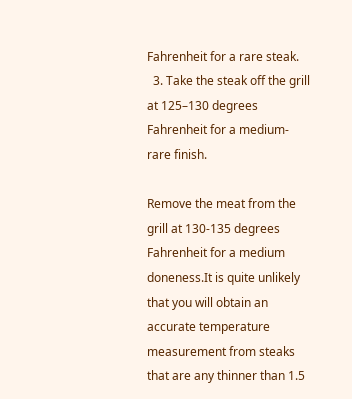Fahrenheit for a rare steak.
  3. Take the steak off the grill at 125–130 degrees Fahrenheit for a medium-rare finish.

Remove the meat from the grill at 130-135 degrees Fahrenheit for a medium doneness.It is quite unlikely that you will obtain an accurate temperature measurement from steaks that are any thinner than 1.5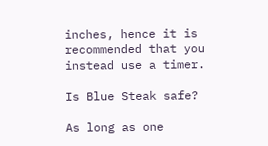inches, hence it is recommended that you instead use a timer.

Is Blue Steak safe?

As long as one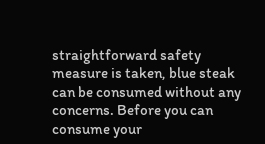straightforward safety measure is taken, blue steak can be consumed without any concerns. Before you can consume your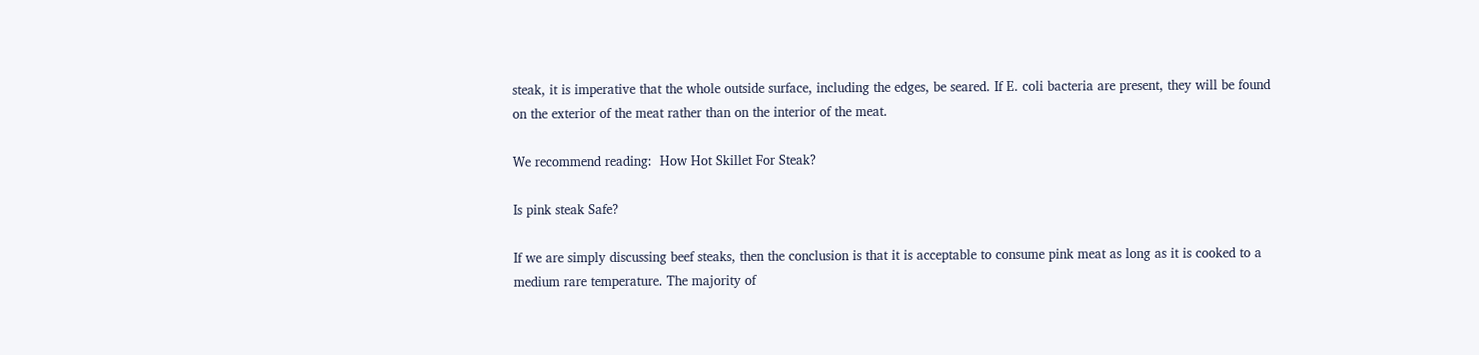steak, it is imperative that the whole outside surface, including the edges, be seared. If E. coli bacteria are present, they will be found on the exterior of the meat rather than on the interior of the meat.

We recommend reading:  How Hot Skillet For Steak?

Is pink steak Safe?

If we are simply discussing beef steaks, then the conclusion is that it is acceptable to consume pink meat as long as it is cooked to a medium rare temperature. The majority of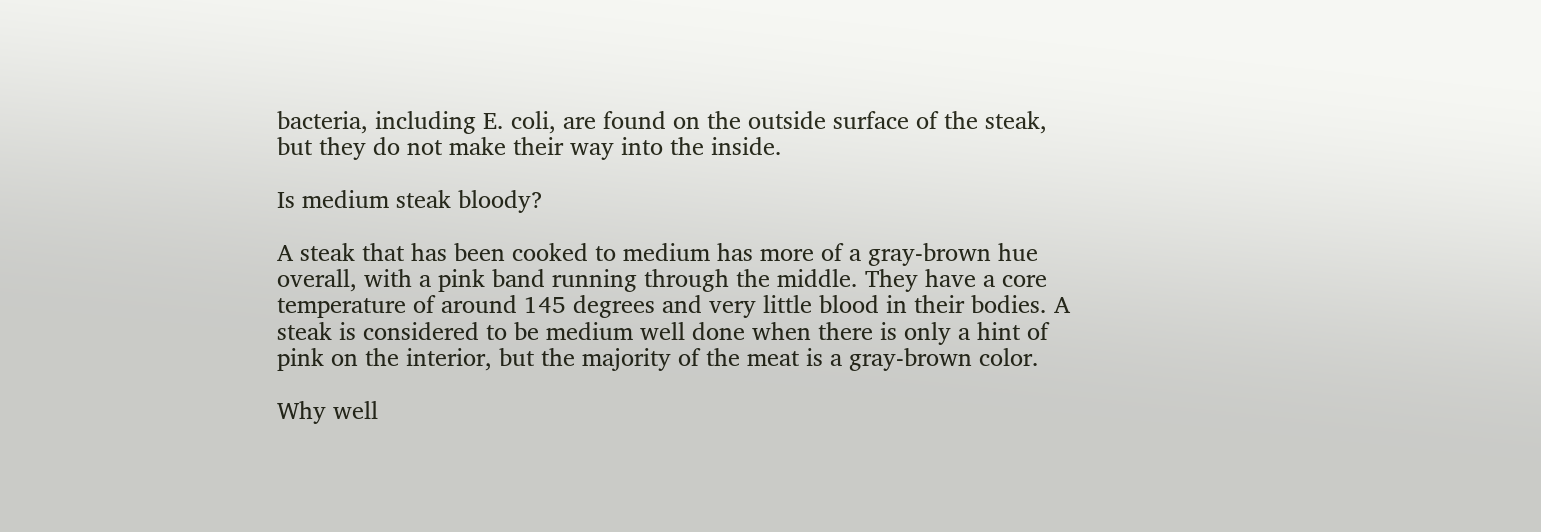bacteria, including E. coli, are found on the outside surface of the steak, but they do not make their way into the inside.

Is medium steak bloody?

A steak that has been cooked to medium has more of a gray-brown hue overall, with a pink band running through the middle. They have a core temperature of around 145 degrees and very little blood in their bodies. A steak is considered to be medium well done when there is only a hint of pink on the interior, but the majority of the meat is a gray-brown color.

Why well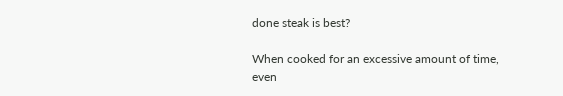done steak is best?

When cooked for an excessive amount of time, even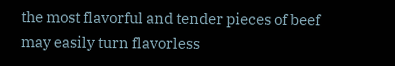the most flavorful and tender pieces of beef may easily turn flavorless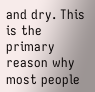and dry. This is the primary reason why most people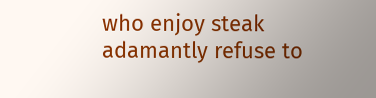who enjoy steak adamantly refuse to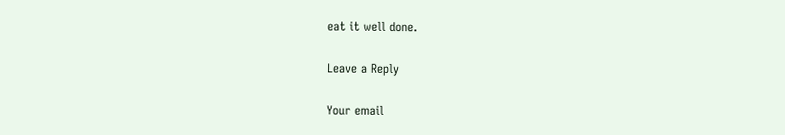eat it well done.

Leave a Reply

Your email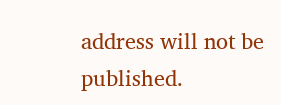address will not be published.